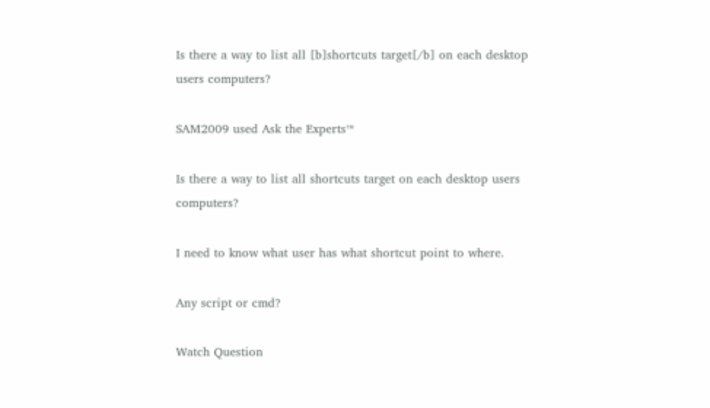Is there a way to list all [b]shortcuts target[/b] on each desktop users computers?

SAM2009 used Ask the Experts™

Is there a way to list all shortcuts target on each desktop users computers?

I need to know what user has what shortcut point to where.

Any script or cmd?

Watch Question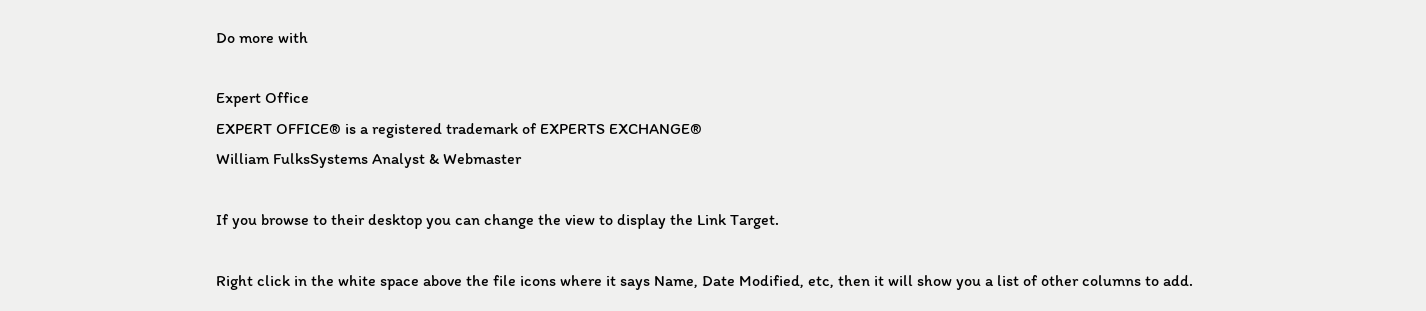Do more with

Expert Office
EXPERT OFFICE® is a registered trademark of EXPERTS EXCHANGE®
William FulksSystems Analyst & Webmaster

If you browse to their desktop you can change the view to display the Link Target.

Right click in the white space above the file icons where it says Name, Date Modified, etc, then it will show you a list of other columns to add.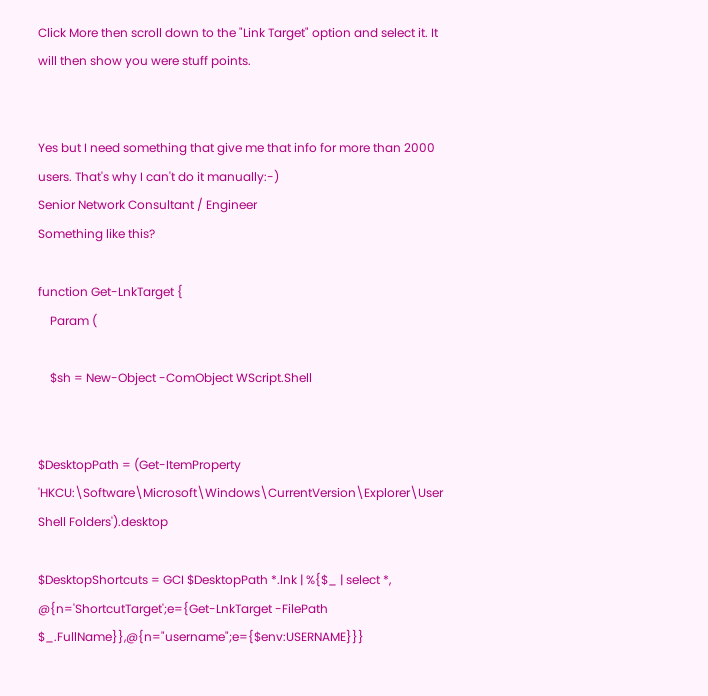Click More then scroll down to the "Link Target" option and select it. It will then show you were stuff points.


Yes but I need something that give me that info for more than 2000 users. That's why I can't do it manually:-)
Senior Network Consultant / Engineer
Something like this?

function Get-LnkTarget {
    Param (

    $sh = New-Object -ComObject WScript.Shell


$DesktopPath = (Get-ItemProperty 'HKCU:\Software\Microsoft\Windows\CurrentVersion\Explorer\User Shell Folders').desktop

$DesktopShortcuts = GCI $DesktopPath *.lnk | %{$_ | select *, @{n='ShortcutTarget';e={Get-LnkTarget -FilePath $_.FullName}},@{n="username";e={$env:USERNAME}}}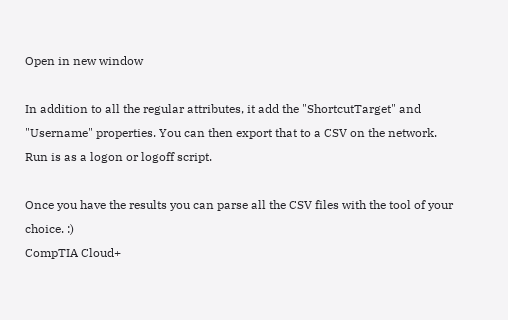Open in new window

In addition to all the regular attributes, it add the "ShortcutTarget" and "Username" properties. You can then export that to a CSV on the network.
Run is as a logon or logoff script.

Once you have the results you can parse all the CSV files with the tool of your choice. :)
CompTIA Cloud+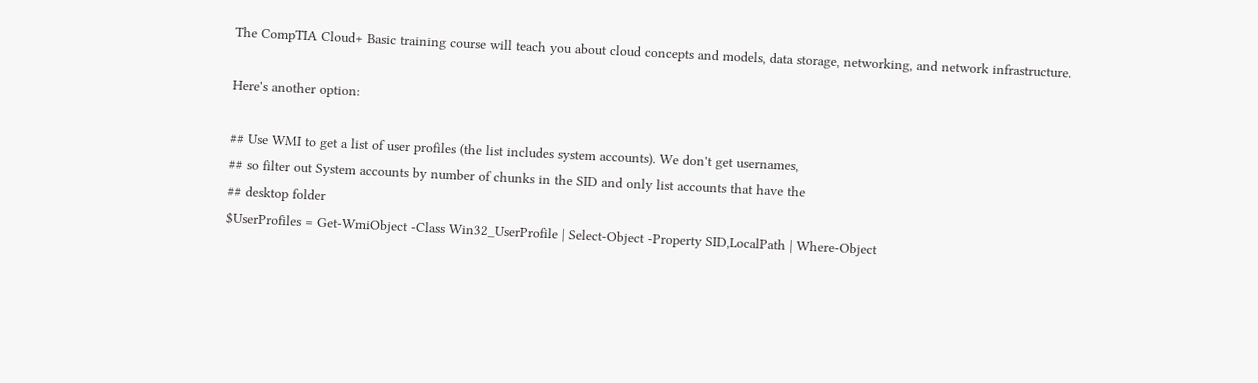The CompTIA Cloud+ Basic training course will teach you about cloud concepts and models, data storage, networking, and network infrastructure.

Here's another option:

## Use WMI to get a list of user profiles (the list includes system accounts). We don't get usernames,
## so filter out System accounts by number of chunks in the SID and only list accounts that have the
## desktop folder
$UserProfiles = Get-WmiObject -Class Win32_UserProfile | Select-Object -Property SID,LocalPath | Where-Object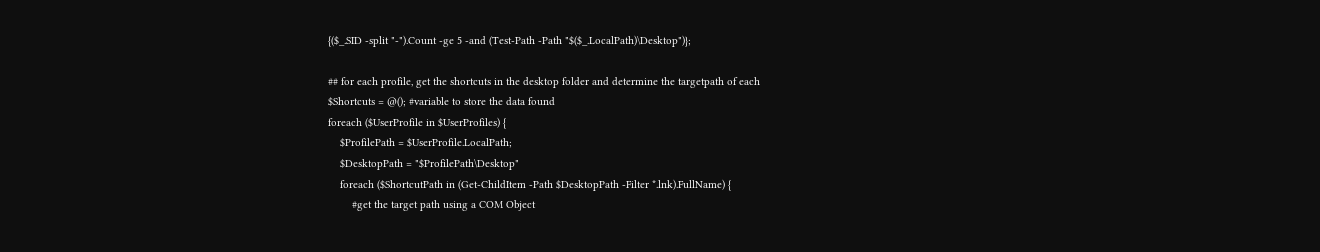{($_.SID -split "-").Count -ge 5 -and (Test-Path -Path "$($_.LocalPath)\Desktop")};

## for each profile, get the shortcuts in the desktop folder and determine the targetpath of each
$Shortcuts = @(); #variable to store the data found
foreach ($UserProfile in $UserProfiles) {
    $ProfilePath = $UserProfile.LocalPath;
    $DesktopPath = "$ProfilePath\Desktop"
    foreach ($ShortcutPath in (Get-ChildItem -Path $DesktopPath -Filter *.lnk).FullName) {
        #get the target path using a COM Object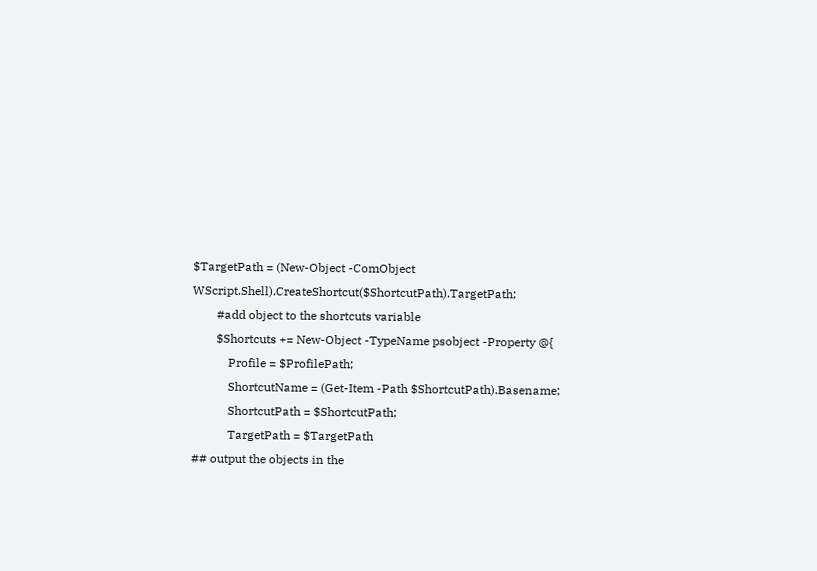$TargetPath = (New-Object -ComObject WScript.Shell).CreateShortcut($ShortcutPath).TargetPath;
        #add object to the shortcuts variable
        $Shortcuts += New-Object -TypeName psobject -Property @{
            Profile = $ProfilePath;
            ShortcutName = (Get-Item -Path $ShortcutPath).Basename;
            ShortcutPath = $ShortcutPath;
            TargetPath = $TargetPath
## output the objects in the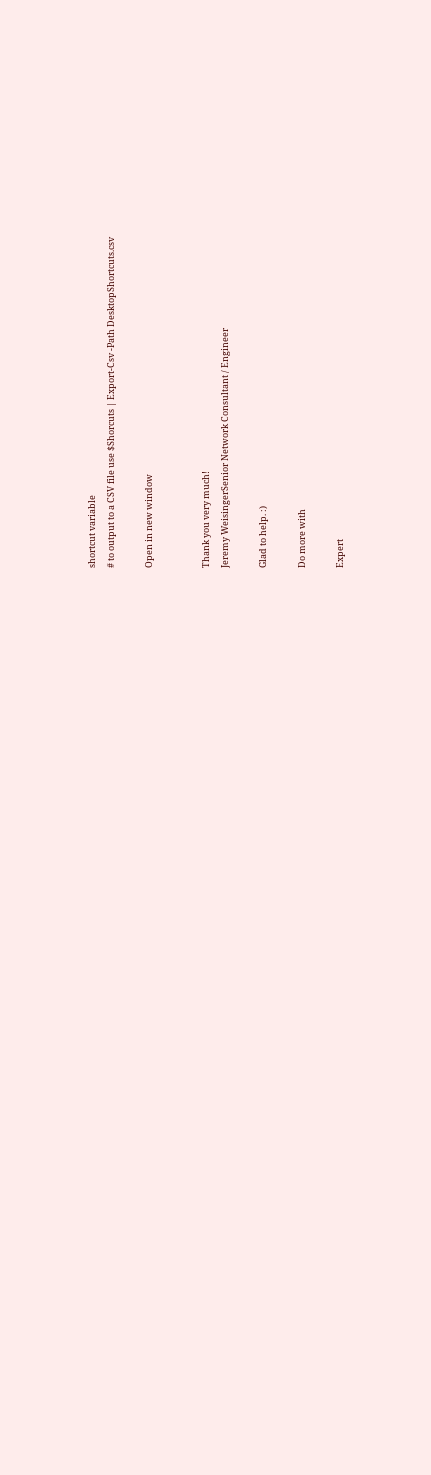shortcut variable
# to output to a CSV file use $Shorcuts | Export-Csv -Path DesktopShortcuts.csv

Open in new window


Thank you very much!
Jeremy WeisingerSenior Network Consultant / Engineer

Glad to help. :)

Do more with

Expert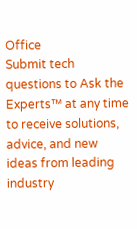Office
Submit tech questions to Ask the Experts™ at any time to receive solutions, advice, and new ideas from leading industry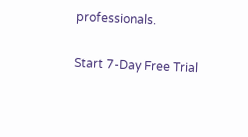professionals.

Start 7-Day Free Trial